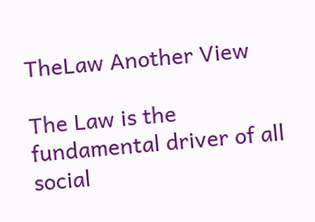TheLaw Another View

The Law is the fundamental driver of all social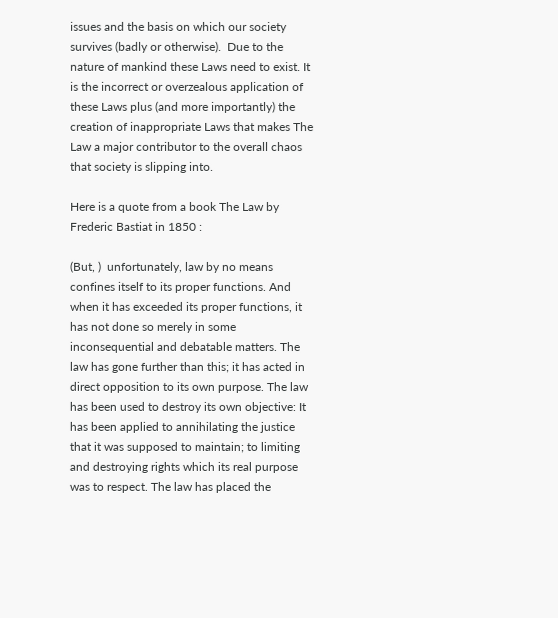issues and the basis on which our society survives (badly or otherwise).  Due to the nature of mankind these Laws need to exist. It is the incorrect or overzealous application of these Laws plus (and more importantly) the creation of inappropriate Laws that makes The Law a major contributor to the overall chaos that society is slipping into.

Here is a quote from a book The Law by  Frederic Bastiat in 1850 :

(But, )  unfortunately, law by no means confines itself to its proper functions. And when it has exceeded its proper functions, it has not done so merely in some inconsequential and debatable matters. The law has gone further than this; it has acted in direct opposition to its own purpose. The law has been used to destroy its own objective: It has been applied to annihilating the justice that it was supposed to maintain; to limiting and destroying rights which its real purpose was to respect. The law has placed the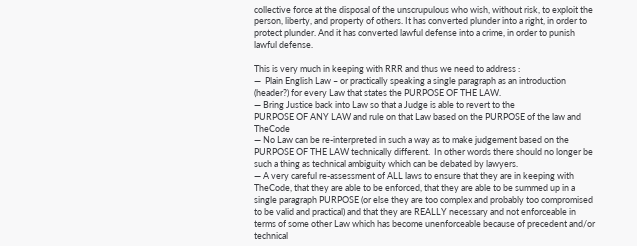collective force at the disposal of the unscrupulous who wish, without risk, to exploit the person, liberty, and property of others. It has converted plunder into a right, in order to protect plunder. And it has converted lawful defense into a crime, in order to punish lawful defense.

This is very much in keeping with RRR and thus we need to address :
—  Plain English Law – or practically speaking a single paragraph as an introduction (header?) for every Law that states the PURPOSE OF THE LAW.
— Bring Justice back into Law so that a Judge is able to revert to the
PURPOSE OF ANY LAW and rule on that Law based on the PURPOSE of the law and TheCode
— No Law can be re-interpreted in such a way as to make judgement based on the PURPOSE OF THE LAW technically different.  In other words there should no longer be such a thing as technical ambiguity which can be debated by lawyers.
— A very careful re-assessment of ALL laws to ensure that they are in keeping with TheCode, that they are able to be enforced, that they are able to be summed up in a single paragraph PURPOSE (or else they are too complex and probably too compromised to be valid and practical) and that they are REALLY necessary and not enforceable in terms of some other Law which has become unenforceable because of precedent and/or technical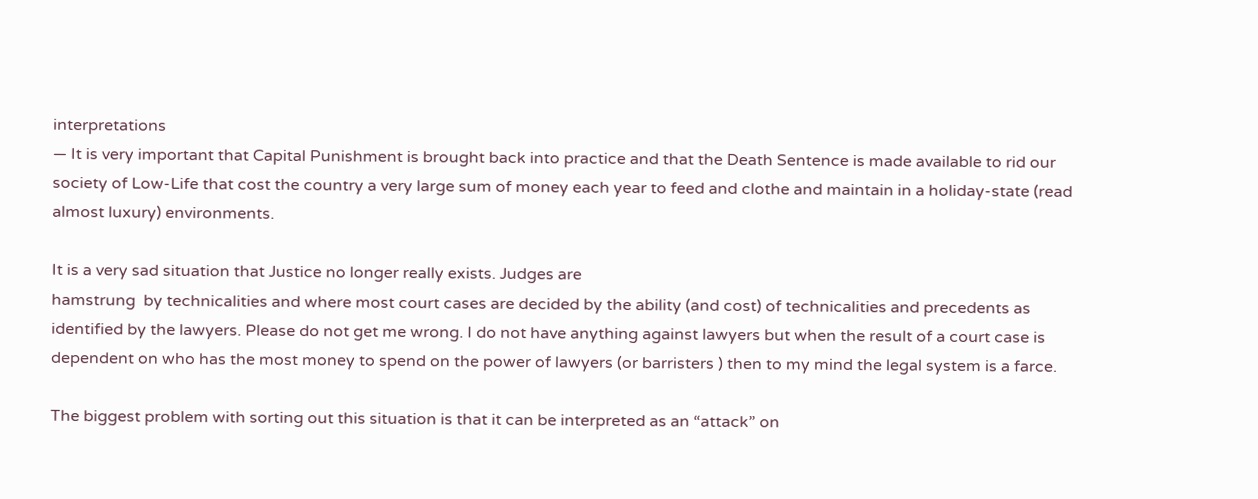interpretations
— It is very important that Capital Punishment is brought back into practice and that the Death Sentence is made available to rid our society of Low-Life that cost the country a very large sum of money each year to feed and clothe and maintain in a holiday-state (read almost luxury) environments.

It is a very sad situation that Justice no longer really exists. Judges are
hamstrung  by technicalities and where most court cases are decided by the ability (and cost) of technicalities and precedents as identified by the lawyers. Please do not get me wrong. I do not have anything against lawyers but when the result of a court case is dependent on who has the most money to spend on the power of lawyers (or barristers ) then to my mind the legal system is a farce.

The biggest problem with sorting out this situation is that it can be interpreted as an “attack” on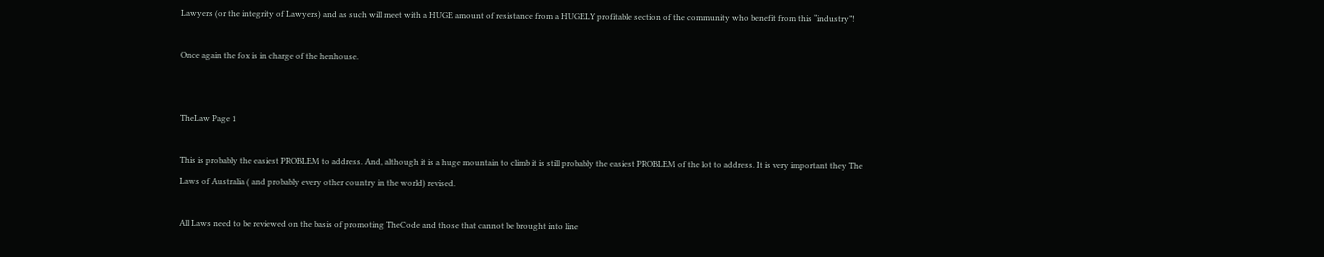Lawyers (or the integrity of Lawyers) and as such will meet with a HUGE amount of resistance from a HUGELY profitable section of the community who benefit from this “industry”!

Once again the fox is in charge of the henhouse.


TheLaw Page 1

This is probably the easiest PROBLEM to address. And, although it is a huge mountain to climb it is still probably the easiest PROBLEM of the lot to address. It is very important they The Laws of Australia ( and probably every other country in the world) revised.

All Laws need to be reviewed on the basis of promoting TheCode and those that cannot be brought into line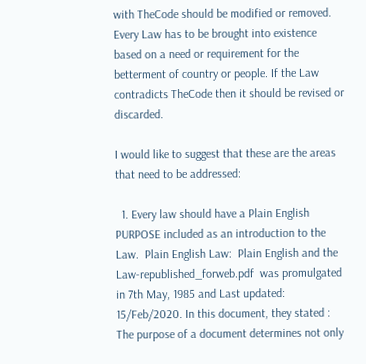with TheCode should be modified or removed. Every Law has to be brought into existence based on a need or requirement for the betterment of country or people. If the Law contradicts TheCode then it should be revised or discarded.

I would like to suggest that these are the areas that need to be addressed:

  1. Every law should have a Plain English PURPOSE included as an introduction to the Law.  Plain English Law:  Plain English and the Law-republished_forweb.pdf  was promulgated in 7th May, 1985 and Last updated: 15/Feb/2020. In this document, they stated : The purpose of a document determines not only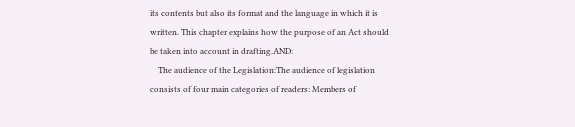its contents but also its format and the language in which it is written. This chapter explains how the purpose of an Act should be taken into account in drafting.AND:
    The audience of the Legislation:The audience of legislation consists of four main categories of readers: Members of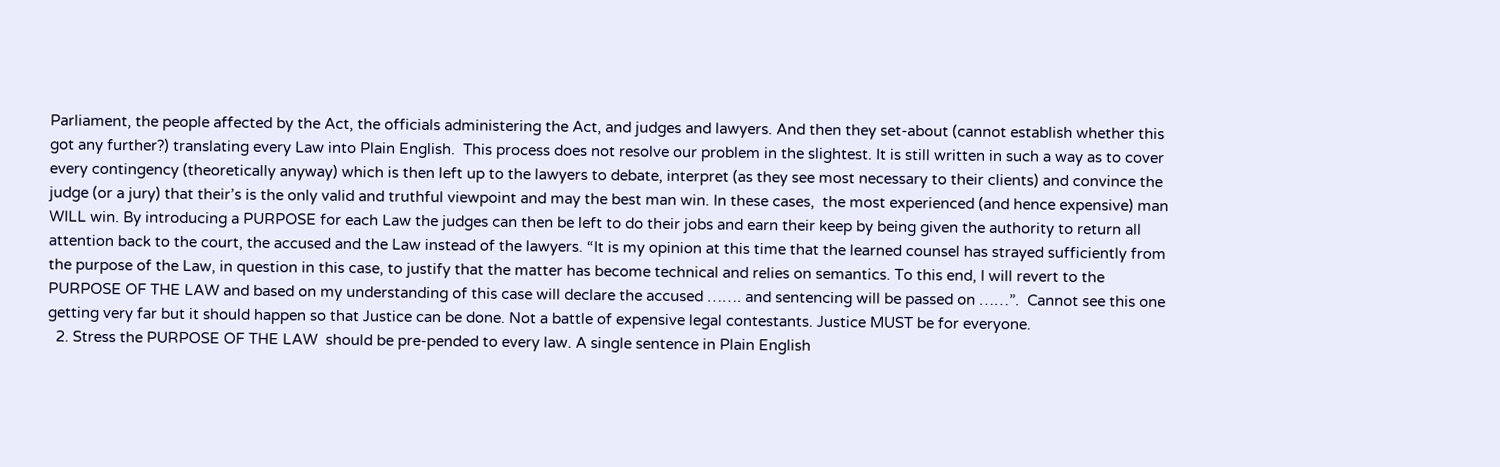Parliament, the people affected by the Act, the officials administering the Act, and judges and lawyers. And then they set-about (cannot establish whether this got any further?) translating every Law into Plain English.  This process does not resolve our problem in the slightest. It is still written in such a way as to cover every contingency (theoretically anyway) which is then left up to the lawyers to debate, interpret (as they see most necessary to their clients) and convince the judge (or a jury) that their’s is the only valid and truthful viewpoint and may the best man win. In these cases,  the most experienced (and hence expensive) man WILL win. By introducing a PURPOSE for each Law the judges can then be left to do their jobs and earn their keep by being given the authority to return all attention back to the court, the accused and the Law instead of the lawyers. “It is my opinion at this time that the learned counsel has strayed sufficiently from the purpose of the Law, in question in this case, to justify that the matter has become technical and relies on semantics. To this end, I will revert to the PURPOSE OF THE LAW and based on my understanding of this case will declare the accused ……. and sentencing will be passed on ……”.  Cannot see this one getting very far but it should happen so that Justice can be done. Not a battle of expensive legal contestants. Justice MUST be for everyone.
  2. Stress the PURPOSE OF THE LAW  should be pre-pended to every law. A single sentence in Plain English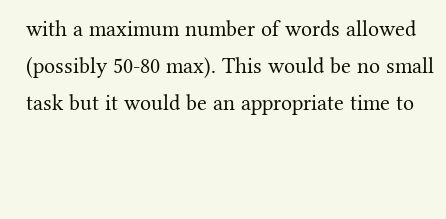with a maximum number of words allowed (possibly 50-80 max). This would be no small task but it would be an appropriate time to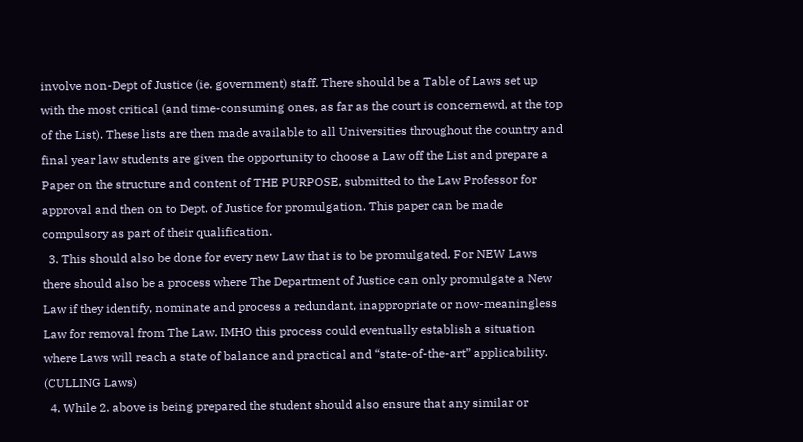involve non-Dept of Justice (ie. government) staff. There should be a Table of Laws set up with the most critical (and time-consuming ones, as far as the court is concernewd, at the top of the List). These lists are then made available to all Universities throughout the country and final year law students are given the opportunity to choose a Law off the List and prepare a Paper on the structure and content of THE PURPOSE, submitted to the Law Professor for approval and then on to Dept. of Justice for promulgation. This paper can be made compulsory as part of their qualification.
  3. This should also be done for every new Law that is to be promulgated. For NEW Laws there should also be a process where The Department of Justice can only promulgate a New Law if they identify, nominate and process a redundant, inappropriate or now-meaningless Law for removal from The Law. IMHO this process could eventually establish a situation where Laws will reach a state of balance and practical and “state-of-the-art” applicability. (CULLING Laws)
  4. While 2. above is being prepared the student should also ensure that any similar or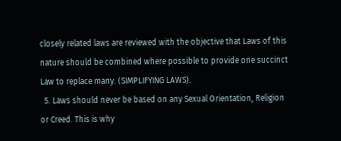closely related laws are reviewed with the objective that Laws of this nature should be combined where possible to provide one succinct Law to replace many. (SIMPLIFYING LAWS).
  5. Laws should never be based on any Sexual Orientation, Religion or Creed. This is why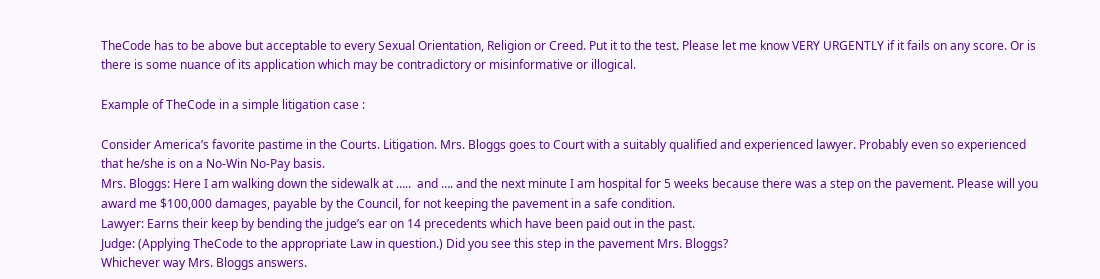TheCode has to be above but acceptable to every Sexual Orientation, Religion or Creed. Put it to the test. Please let me know VERY URGENTLY if it fails on any score. Or is there is some nuance of its application which may be contradictory or misinformative or illogical.

Example of TheCode in a simple litigation case :

Consider America’s favorite pastime in the Courts. Litigation. Mrs. Bloggs goes to Court with a suitably qualified and experienced lawyer. Probably even so experienced that he/she is on a No-Win No-Pay basis.
Mrs. Bloggs: Here I am walking down the sidewalk at …..  and …. and the next minute I am hospital for 5 weeks because there was a step on the pavement. Please will you award me $100,000 damages, payable by the Council, for not keeping the pavement in a safe condition.
Lawyer: Earns their keep by bending the judge’s ear on 14 precedents which have been paid out in the past.
Judge: (Applying TheCode to the appropriate Law in question.) Did you see this step in the pavement Mrs. Bloggs?
Whichever way Mrs. Bloggs answers.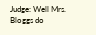Judge: Well Mrs. Bloggs do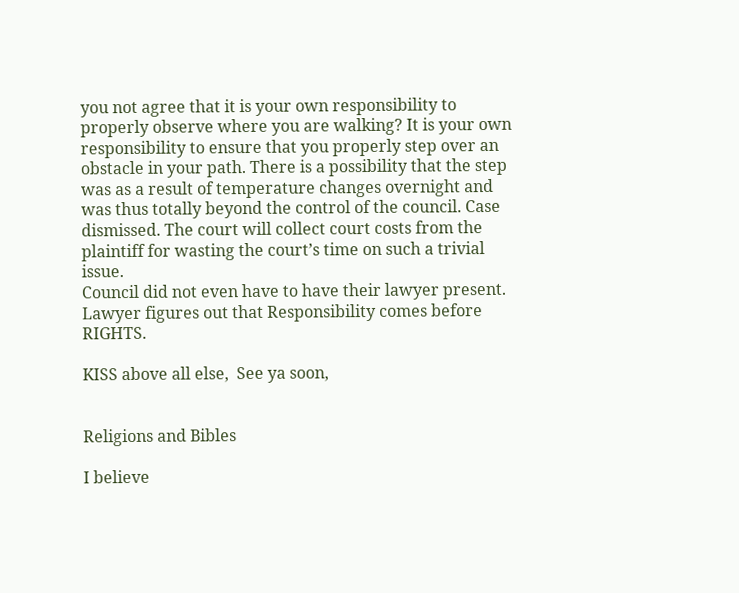you not agree that it is your own responsibility to properly observe where you are walking? It is your own responsibility to ensure that you properly step over an obstacle in your path. There is a possibility that the step was as a result of temperature changes overnight and was thus totally beyond the control of the council. Case dismissed. The court will collect court costs from the plaintiff for wasting the court’s time on such a trivial issue.
Council did not even have to have their lawyer present.
Lawyer figures out that Responsibility comes before RIGHTS.

KISS above all else,  See ya soon,


Religions and Bibles

I believe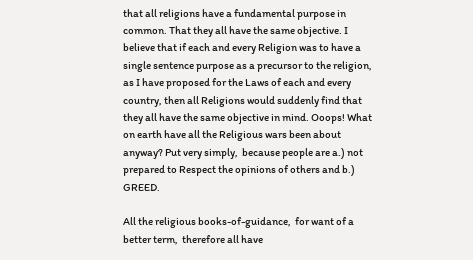that all religions have a fundamental purpose in common. That they all have the same objective. I believe that if each and every Religion was to have a single sentence purpose as a precursor to the religion, as I have proposed for the Laws of each and every country, then all Religions would suddenly find that they all have the same objective in mind. Ooops! What on earth have all the Religious wars been about anyway? Put very simply,  because people are a.) not prepared to Respect the opinions of others and b.) GREED.

All the religious books-of-guidance,  for want of a better term,  therefore all have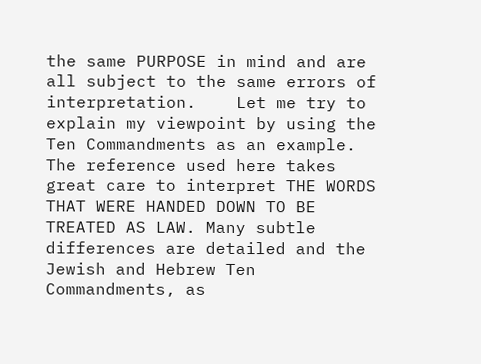the same PURPOSE in mind and are all subject to the same errors of interpretation.    Let me try to explain my viewpoint by using the Ten Commandments as an example. The reference used here takes great care to interpret THE WORDS THAT WERE HANDED DOWN TO BE TREATED AS LAW. Many subtle differences are detailed and the Jewish and Hebrew Ten Commandments, as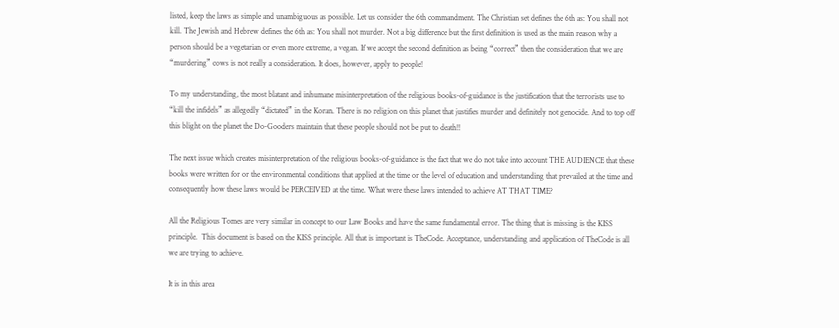listed, keep the laws as simple and unambiguous as possible. Let us consider the 6th commandment. The Christian set defines the 6th as: You shall not kill. The Jewish and Hebrew defines the 6th as: You shall not murder. Not a big difference but the first definition is used as the main reason why a person should be a vegetarian or even more extreme, a vegan. If we accept the second definition as being “correct” then the consideration that we are “murdering” cows is not really a consideration. It does, however, apply to people!

To my understanding, the most blatant and inhumane misinterpretation of the religious books-of-guidance is the justification that the terrorists use to “kill the infidels” as allegedly “dictated” in the Koran. There is no religion on this planet that justifies murder and definitely not genocide. And to top off this blight on the planet the Do-Gooders maintain that these people should not be put to death!!

The next issue which creates misinterpretation of the religious books-of-guidance is the fact that we do not take into account THE AUDIENCE that these books were written for or the environmental conditions that applied at the time or the level of education and understanding that prevailed at the time and consequently how these laws would be PERCEIVED at the time. What were these laws intended to achieve AT THAT TIME?

All the Religious Tomes are very similar in concept to our Law Books and have the same fundamental error. The thing that is missing is the KISS principle.  This document is based on the KISS principle. All that is important is TheCode. Acceptance, understanding and application of TheCode is all we are trying to achieve.

It is in this area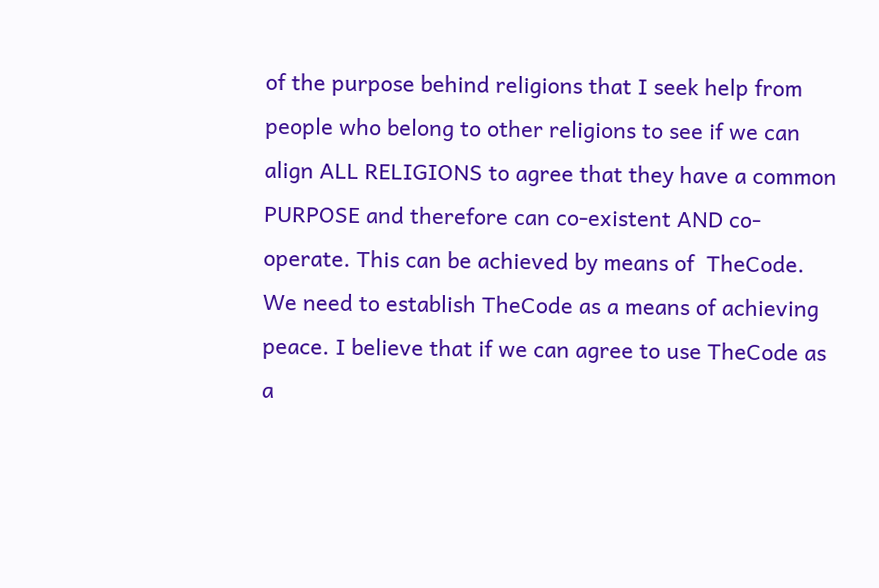of the purpose behind religions that I seek help from people who belong to other religions to see if we can align ALL RELIGIONS to agree that they have a common PURPOSE and therefore can co-existent AND co-operate. This can be achieved by means of  TheCode. We need to establish TheCode as a means of achieving peace. I believe that if we can agree to use TheCode as a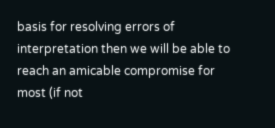basis for resolving errors of interpretation then we will be able to reach an amicable compromise for most (if not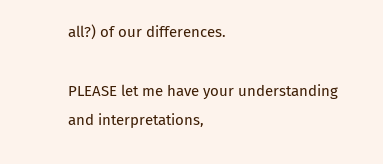all?) of our differences.

PLEASE let me have your understanding and interpretations,